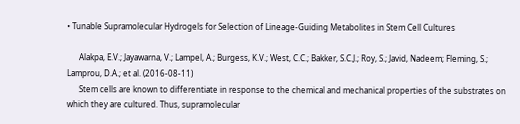• Tunable Supramolecular Hydrogels for Selection of Lineage-Guiding Metabolites in Stem Cell Cultures

      Alakpa, E.V.; Jayawarna, V.; Lampel, A.; Burgess, K.V.; West, C.C.; Bakker, S.C.J.; Roy, S.; Javid, Nadeem; Fleming, S.; Lamprou, D.A.; et al. (2016-08-11)
      Stem cells are known to differentiate in response to the chemical and mechanical properties of the substrates on which they are cultured. Thus, supramolecular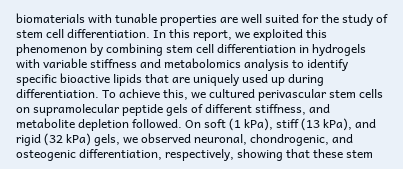biomaterials with tunable properties are well suited for the study of stem cell differentiation. In this report, we exploited this phenomenon by combining stem cell differentiation in hydrogels with variable stiffness and metabolomics analysis to identify specific bioactive lipids that are uniquely used up during differentiation. To achieve this, we cultured perivascular stem cells on supramolecular peptide gels of different stiffness, and metabolite depletion followed. On soft (1 kPa), stiff (13 kPa), and rigid (32 kPa) gels, we observed neuronal, chondrogenic, and osteogenic differentiation, respectively, showing that these stem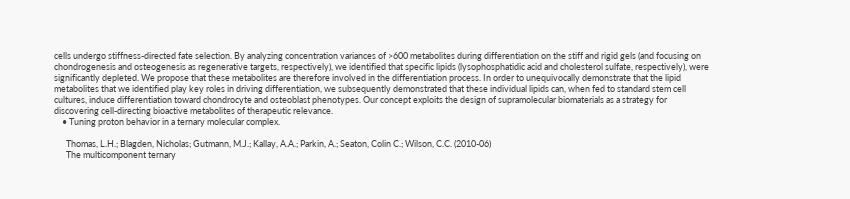cells undergo stiffness-directed fate selection. By analyzing concentration variances of >600 metabolites during differentiation on the stiff and rigid gels (and focusing on chondrogenesis and osteogenesis as regenerative targets, respectively), we identified that specific lipids (lysophosphatidic acid and cholesterol sulfate, respectively), were significantly depleted. We propose that these metabolites are therefore involved in the differentiation process. In order to unequivocally demonstrate that the lipid metabolites that we identified play key roles in driving differentiation, we subsequently demonstrated that these individual lipids can, when fed to standard stem cell cultures, induce differentiation toward chondrocyte and osteoblast phenotypes. Our concept exploits the design of supramolecular biomaterials as a strategy for discovering cell-directing bioactive metabolites of therapeutic relevance.
    • Tuning proton behavior in a ternary molecular complex.

      Thomas, L.H.; Blagden, Nicholas; Gutmann, M.J.; Kallay, A.A.; Parkin, A.; Seaton, Colin C.; Wilson, C.C. (2010-06)
      The multicomponent ternary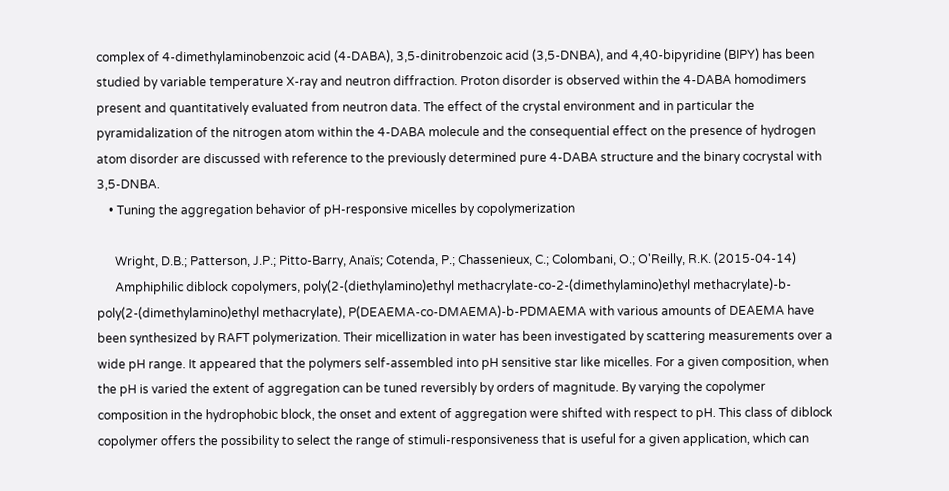complex of 4-dimethylaminobenzoic acid (4-DABA), 3,5-dinitrobenzoic acid (3,5-DNBA), and 4,40-bipyridine (BIPY) has been studied by variable temperature X-ray and neutron diffraction. Proton disorder is observed within the 4-DABA homodimers present and quantitatively evaluated from neutron data. The effect of the crystal environment and in particular the pyramidalization of the nitrogen atom within the 4-DABA molecule and the consequential effect on the presence of hydrogen atom disorder are discussed with reference to the previously determined pure 4-DABA structure and the binary cocrystal with 3,5-DNBA.
    • Tuning the aggregation behavior of pH-responsive micelles by copolymerization

      Wright, D.B.; Patterson, J.P.; Pitto-Barry, Anaïs; Cotenda, P.; Chassenieux, C.; Colombani, O.; O'Reilly, R.K. (2015-04-14)
      Amphiphilic diblock copolymers, poly(2-(diethylamino)ethyl methacrylate-co-2-(dimethylamino)ethyl methacrylate)-b-poly(2-(dimethylamino)ethyl methacrylate), P(DEAEMA-co-DMAEMA)-b-PDMAEMA with various amounts of DEAEMA have been synthesized by RAFT polymerization. Their micellization in water has been investigated by scattering measurements over a wide pH range. It appeared that the polymers self-assembled into pH sensitive star like micelles. For a given composition, when the pH is varied the extent of aggregation can be tuned reversibly by orders of magnitude. By varying the copolymer composition in the hydrophobic block, the onset and extent of aggregation were shifted with respect to pH. This class of diblock copolymer offers the possibility to select the range of stimuli-responsiveness that is useful for a given application, which can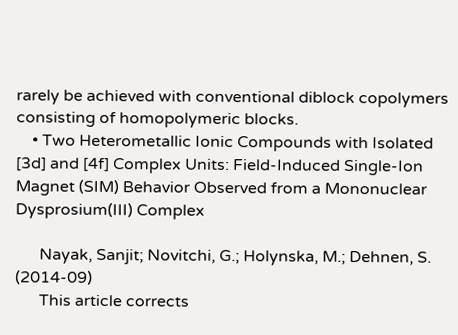rarely be achieved with conventional diblock copolymers consisting of homopolymeric blocks.
    • Two Heterometallic Ionic Compounds with Isolated [3d] and [4f] Complex Units: Field-Induced Single-Ion Magnet (SIM) Behavior Observed from a Mononuclear Dysprosium(III) Complex

      Nayak, Sanjit; Novitchi, G.; Holynska, M.; Dehnen, S. (2014-09)
      This article corrects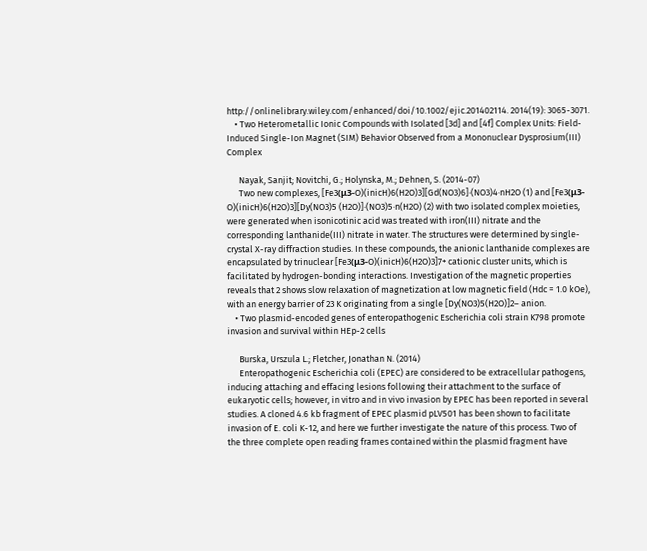http://onlinelibrary.wiley.com/enhanced/doi/10.1002/ejic.201402114. 2014(19): 3065-3071.
    • Two Heterometallic Ionic Compounds with Isolated [3d] and [4f] Complex Units: Field-Induced Single-Ion Magnet (SIM) Behavior Observed from a Mononuclear Dysprosium(III) Complex

      Nayak, Sanjit; Novitchi, G.; Holynska, M.; Dehnen, S. (2014-07)
      Two new complexes, [Fe3(μ3-O)(inicH)6(H2O)3][Gd(NO3)6]·(NO3)4·nH2O (1) and [Fe3(μ3-O)(inicH)6(H2O)3][Dy(NO3)5 (H2O)]·(NO3)5·n(H2O) (2) with two isolated complex moieties, were generated when isonicotinic acid was treated with iron(III) nitrate and the corresponding lanthanide(III) nitrate in water. The structures were determined by single-crystal X-ray diffraction studies. In these compounds, the anionic lanthanide complexes are encapsulated by trinuclear [Fe3(μ3-O)(inicH)6(H2O)3]7+ cationic cluster units, which is facilitated by hydrogen-bonding interactions. Investigation of the magnetic properties reveals that 2 shows slow relaxation of magnetization at low magnetic field (Hdc = 1.0 kOe), with an energy barrier of 23 K originating from a single [Dy(NO3)5(H2O)]2– anion.
    • Two plasmid-encoded genes of enteropathogenic Escherichia coli strain K798 promote invasion and survival within HEp-2 cells

      Burska, Urszula L.; Fletcher, Jonathan N. (2014)
      Enteropathogenic Escherichia coli (EPEC) are considered to be extracellular pathogens, inducing attaching and effacing lesions following their attachment to the surface of eukaryotic cells; however, in vitro and in vivo invasion by EPEC has been reported in several studies. A cloned 4.6 kb fragment of EPEC plasmid pLV501 has been shown to facilitate invasion of E. coli K-12, and here we further investigate the nature of this process. Two of the three complete open reading frames contained within the plasmid fragment have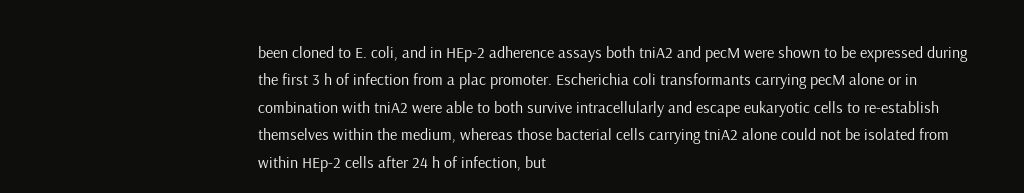been cloned to E. coli, and in HEp-2 adherence assays both tniA2 and pecM were shown to be expressed during the first 3 h of infection from a plac promoter. Escherichia coli transformants carrying pecM alone or in combination with tniA2 were able to both survive intracellularly and escape eukaryotic cells to re-establish themselves within the medium, whereas those bacterial cells carrying tniA2 alone could not be isolated from within HEp-2 cells after 24 h of infection, but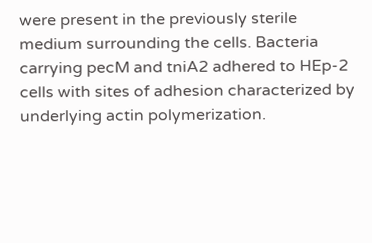were present in the previously sterile medium surrounding the cells. Bacteria carrying pecM and tniA2 adhered to HEp-2 cells with sites of adhesion characterized by underlying actin polymerization.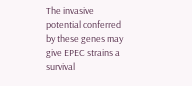The invasive potential conferred by these genes may give EPEC strains a survival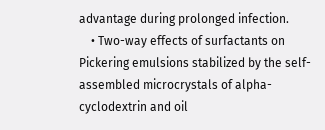advantage during prolonged infection.
    • Two-way effects of surfactants on Pickering emulsions stabilized by the self-assembled microcrystals of alpha-cyclodextrin and oil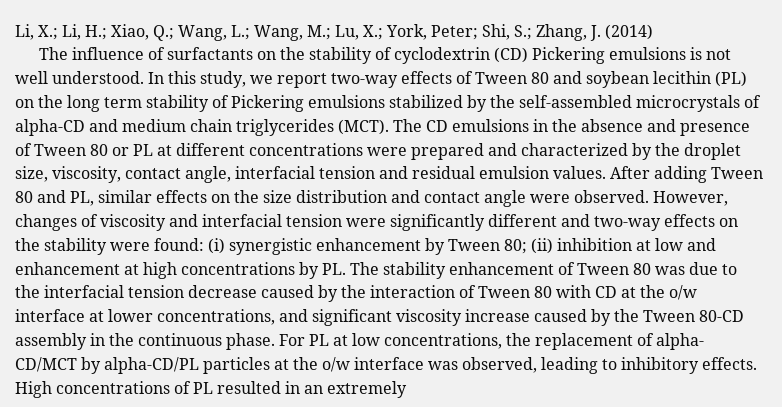Li, X.; Li, H.; Xiao, Q.; Wang, L.; Wang, M.; Lu, X.; York, Peter; Shi, S.; Zhang, J. (2014)
      The influence of surfactants on the stability of cyclodextrin (CD) Pickering emulsions is not well understood. In this study, we report two-way effects of Tween 80 and soybean lecithin (PL) on the long term stability of Pickering emulsions stabilized by the self-assembled microcrystals of alpha-CD and medium chain triglycerides (MCT). The CD emulsions in the absence and presence of Tween 80 or PL at different concentrations were prepared and characterized by the droplet size, viscosity, contact angle, interfacial tension and residual emulsion values. After adding Tween 80 and PL, similar effects on the size distribution and contact angle were observed. However, changes of viscosity and interfacial tension were significantly different and two-way effects on the stability were found: (i) synergistic enhancement by Tween 80; (ii) inhibition at low and enhancement at high concentrations by PL. The stability enhancement of Tween 80 was due to the interfacial tension decrease caused by the interaction of Tween 80 with CD at the o/w interface at lower concentrations, and significant viscosity increase caused by the Tween 80-CD assembly in the continuous phase. For PL at low concentrations, the replacement of alpha-CD/MCT by alpha-CD/PL particles at the o/w interface was observed, leading to inhibitory effects. High concentrations of PL resulted in an extremely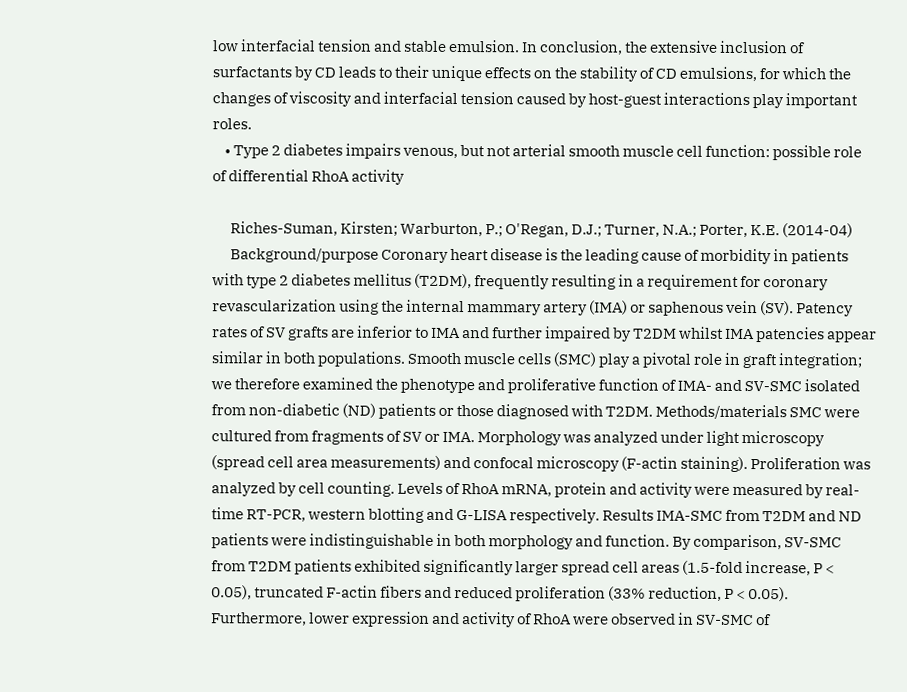low interfacial tension and stable emulsion. In conclusion, the extensive inclusion of surfactants by CD leads to their unique effects on the stability of CD emulsions, for which the changes of viscosity and interfacial tension caused by host-guest interactions play important roles.
    • Type 2 diabetes impairs venous, but not arterial smooth muscle cell function: possible role of differential RhoA activity

      Riches-Suman, Kirsten; Warburton, P.; O'Regan, D.J.; Turner, N.A.; Porter, K.E. (2014-04)
      Background/purpose Coronary heart disease is the leading cause of morbidity in patients with type 2 diabetes mellitus (T2DM), frequently resulting in a requirement for coronary revascularization using the internal mammary artery (IMA) or saphenous vein (SV). Patency rates of SV grafts are inferior to IMA and further impaired by T2DM whilst IMA patencies appear similar in both populations. Smooth muscle cells (SMC) play a pivotal role in graft integration; we therefore examined the phenotype and proliferative function of IMA- and SV-SMC isolated from non-diabetic (ND) patients or those diagnosed with T2DM. Methods/materials SMC were cultured from fragments of SV or IMA. Morphology was analyzed under light microscopy (spread cell area measurements) and confocal microscopy (F-actin staining). Proliferation was analyzed by cell counting. Levels of RhoA mRNA, protein and activity were measured by real-time RT-PCR, western blotting and G-LISA respectively. Results IMA-SMC from T2DM and ND patients were indistinguishable in both morphology and function. By comparison, SV-SMC from T2DM patients exhibited significantly larger spread cell areas (1.5-fold increase, P < 0.05), truncated F-actin fibers and reduced proliferation (33% reduction, P < 0.05). Furthermore, lower expression and activity of RhoA were observed in SV-SMC of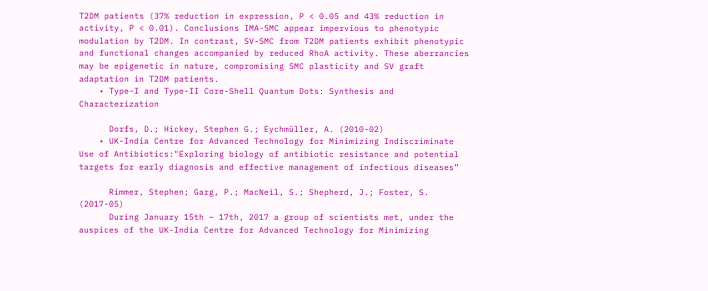T2DM patients (37% reduction in expression, P < 0.05 and 43% reduction in activity, P < 0.01). Conclusions IMA-SMC appear impervious to phenotypic modulation by T2DM. In contrast, SV-SMC from T2DM patients exhibit phenotypic and functional changes accompanied by reduced RhoA activity. These aberrancies may be epigenetic in nature, compromising SMC plasticity and SV graft adaptation in T2DM patients.
    • Type-I and Type-II Core-Shell Quantum Dots: Synthesis and Characterization

      Dorfs, D.; Hickey, Stephen G.; Eychmüller, A. (2010-02)
    • UK-India Centre for Advanced Technology for Minimizing Indiscriminate Use of Antibiotics:"Exploring biology of antibiotic resistance and potential targets for early diagnosis and effective management of infectious diseases”

      Rimmer, Stephen; Garg, P.; MacNeil, S.; Shepherd, J.; Foster, S. (2017-05)
      During January 15th – 17th, 2017 a group of scientists met, under the auspices of the UK-India Centre for Advanced Technology for Minimizing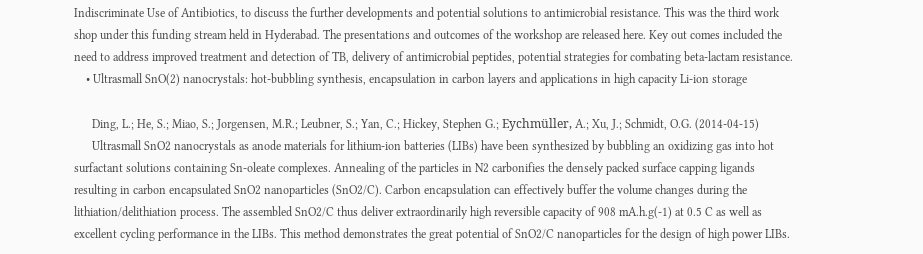Indiscriminate Use of Antibiotics, to discuss the further developments and potential solutions to antimicrobial resistance. This was the third work shop under this funding stream held in Hyderabad. The presentations and outcomes of the workshop are released here. Key out comes included the need to address improved treatment and detection of TB, delivery of antimicrobial peptides, potential strategies for combating beta-lactam resistance.
    • Ultrasmall SnO(2) nanocrystals: hot-bubbling synthesis, encapsulation in carbon layers and applications in high capacity Li-ion storage

      Ding, L.; He, S.; Miao, S.; Jorgensen, M.R.; Leubner, S.; Yan, C.; Hickey, Stephen G.; Eychmüller, A.; Xu, J.; Schmidt, O.G. (2014-04-15)
      Ultrasmall SnO2 nanocrystals as anode materials for lithium-ion batteries (LIBs) have been synthesized by bubbling an oxidizing gas into hot surfactant solutions containing Sn-oleate complexes. Annealing of the particles in N2 carbonifies the densely packed surface capping ligands resulting in carbon encapsulated SnO2 nanoparticles (SnO2/C). Carbon encapsulation can effectively buffer the volume changes during the lithiation/delithiation process. The assembled SnO2/C thus deliver extraordinarily high reversible capacity of 908 mA.h.g(-1) at 0.5 C as well as excellent cycling performance in the LIBs. This method demonstrates the great potential of SnO2/C nanoparticles for the design of high power LIBs.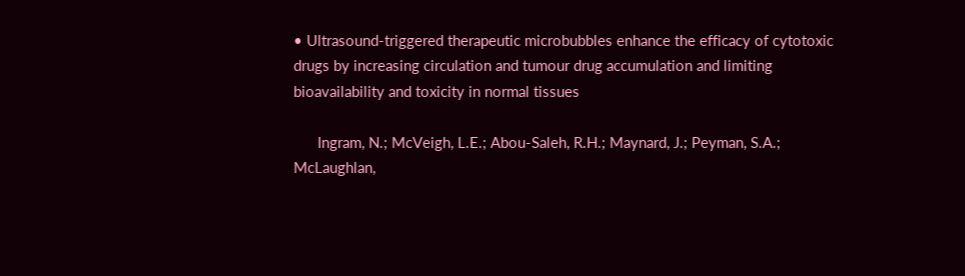• Ultrasound-triggered therapeutic microbubbles enhance the efficacy of cytotoxic drugs by increasing circulation and tumour drug accumulation and limiting bioavailability and toxicity in normal tissues

      Ingram, N.; McVeigh, L.E.; Abou-Saleh, R.H.; Maynard, J.; Peyman, S.A.; McLaughlan,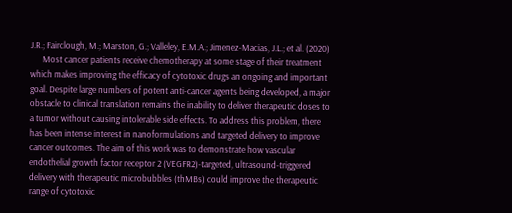J.R.; Fairclough, M.; Marston, G.; Valleley, E.M.A.; Jimenez-Macias, J.L.; et al. (2020)
      Most cancer patients receive chemotherapy at some stage of their treatment which makes improving the efficacy of cytotoxic drugs an ongoing and important goal. Despite large numbers of potent anti-cancer agents being developed, a major obstacle to clinical translation remains the inability to deliver therapeutic doses to a tumor without causing intolerable side effects. To address this problem, there has been intense interest in nanoformulations and targeted delivery to improve cancer outcomes. The aim of this work was to demonstrate how vascular endothelial growth factor receptor 2 (VEGFR2)-targeted, ultrasound-triggered delivery with therapeutic microbubbles (thMBs) could improve the therapeutic range of cytotoxic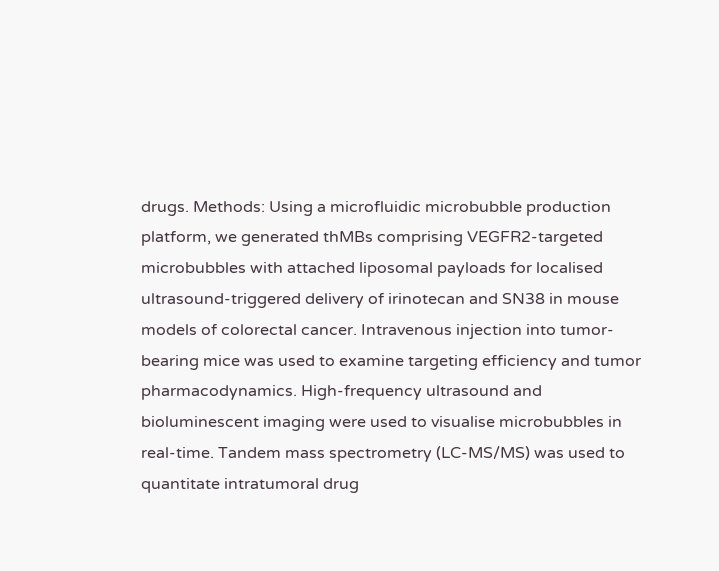drugs. Methods: Using a microfluidic microbubble production platform, we generated thMBs comprising VEGFR2-targeted microbubbles with attached liposomal payloads for localised ultrasound-triggered delivery of irinotecan and SN38 in mouse models of colorectal cancer. Intravenous injection into tumor-bearing mice was used to examine targeting efficiency and tumor pharmacodynamics. High-frequency ultrasound and bioluminescent imaging were used to visualise microbubbles in real-time. Tandem mass spectrometry (LC-MS/MS) was used to quantitate intratumoral drug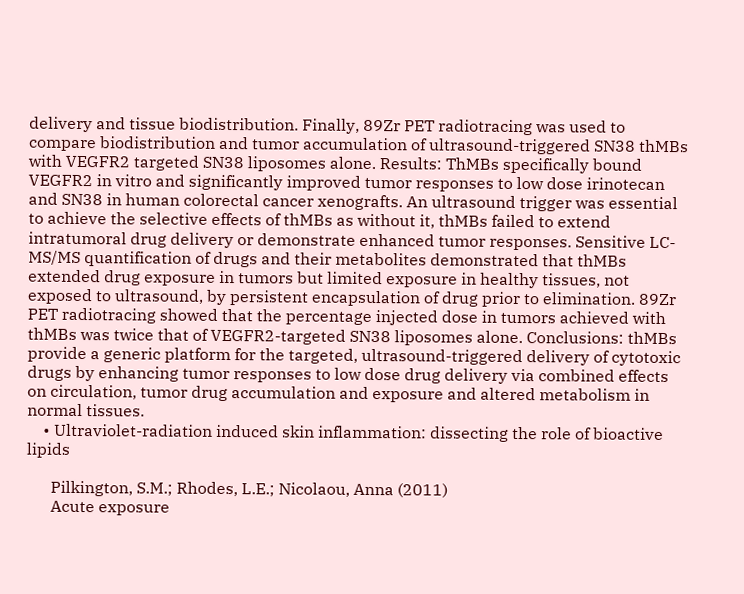delivery and tissue biodistribution. Finally, 89Zr PET radiotracing was used to compare biodistribution and tumor accumulation of ultrasound-triggered SN38 thMBs with VEGFR2 targeted SN38 liposomes alone. Results: ThMBs specifically bound VEGFR2 in vitro and significantly improved tumor responses to low dose irinotecan and SN38 in human colorectal cancer xenografts. An ultrasound trigger was essential to achieve the selective effects of thMBs as without it, thMBs failed to extend intratumoral drug delivery or demonstrate enhanced tumor responses. Sensitive LC-MS/MS quantification of drugs and their metabolites demonstrated that thMBs extended drug exposure in tumors but limited exposure in healthy tissues, not exposed to ultrasound, by persistent encapsulation of drug prior to elimination. 89Zr PET radiotracing showed that the percentage injected dose in tumors achieved with thMBs was twice that of VEGFR2-targeted SN38 liposomes alone. Conclusions: thMBs provide a generic platform for the targeted, ultrasound-triggered delivery of cytotoxic drugs by enhancing tumor responses to low dose drug delivery via combined effects on circulation, tumor drug accumulation and exposure and altered metabolism in normal tissues.
    • Ultraviolet-radiation induced skin inflammation: dissecting the role of bioactive lipids

      Pilkington, S.M.; Rhodes, L.E.; Nicolaou, Anna (2011)
      Acute exposure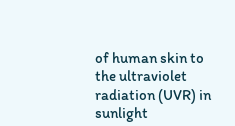of human skin to the ultraviolet radiation (UVR) in sunlight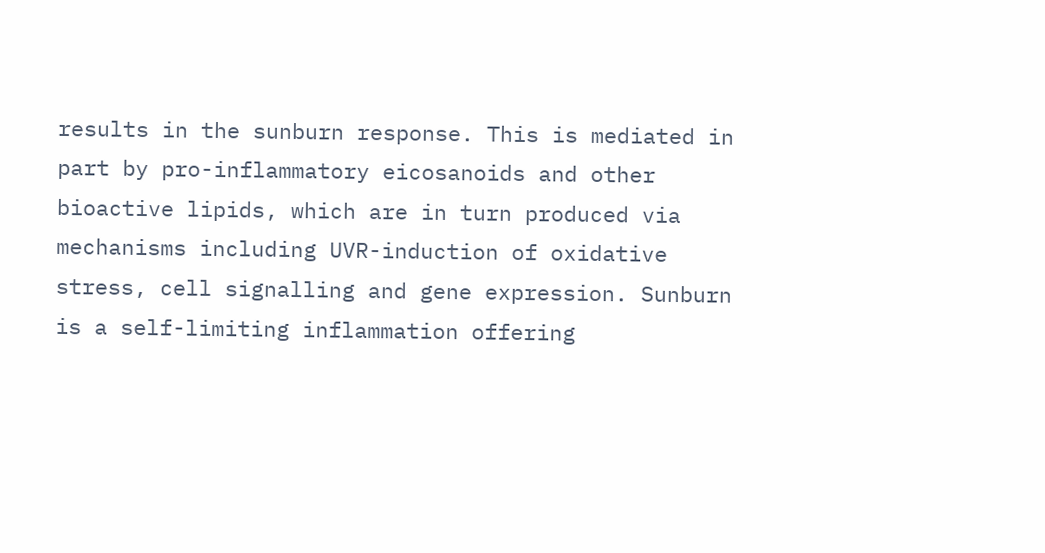results in the sunburn response. This is mediated in part by pro-inflammatory eicosanoids and other bioactive lipids, which are in turn produced via mechanisms including UVR-induction of oxidative stress, cell signalling and gene expression. Sunburn is a self-limiting inflammation offering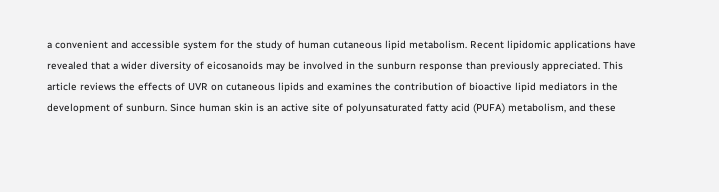a convenient and accessible system for the study of human cutaneous lipid metabolism. Recent lipidomic applications have revealed that a wider diversity of eicosanoids may be involved in the sunburn response than previously appreciated. This article reviews the effects of UVR on cutaneous lipids and examines the contribution of bioactive lipid mediators in the development of sunburn. Since human skin is an active site of polyunsaturated fatty acid (PUFA) metabolism, and these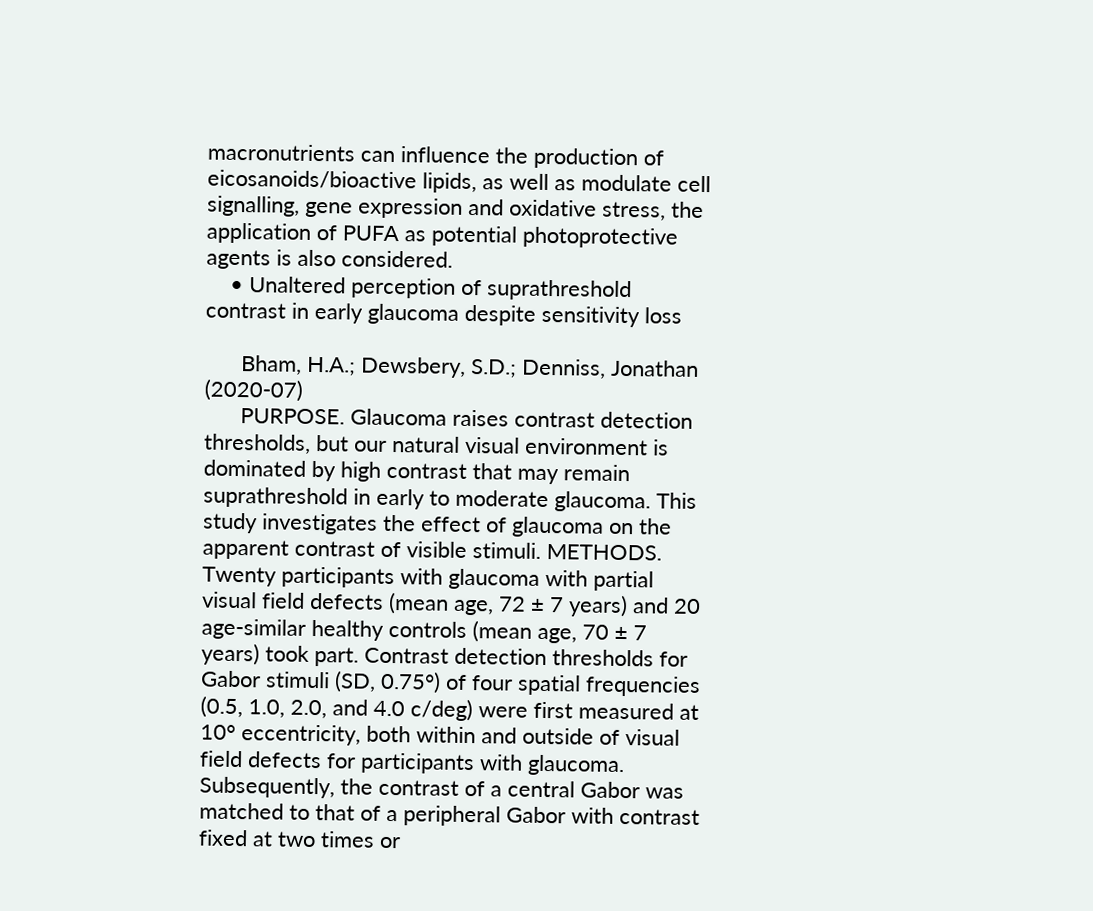macronutrients can influence the production of eicosanoids/bioactive lipids, as well as modulate cell signalling, gene expression and oxidative stress, the application of PUFA as potential photoprotective agents is also considered.
    • Unaltered perception of suprathreshold contrast in early glaucoma despite sensitivity loss

      Bham, H.A.; Dewsbery, S.D.; Denniss, Jonathan (2020-07)
      PURPOSE. Glaucoma raises contrast detection thresholds, but our natural visual environment is dominated by high contrast that may remain suprathreshold in early to moderate glaucoma. This study investigates the effect of glaucoma on the apparent contrast of visible stimuli. METHODS. Twenty participants with glaucoma with partial visual field defects (mean age, 72 ± 7 years) and 20 age-similar healthy controls (mean age, 70 ± 7 years) took part. Contrast detection thresholds for Gabor stimuli (SD, 0.75°) of four spatial frequencies (0.5, 1.0, 2.0, and 4.0 c/deg) were first measured at 10° eccentricity, both within and outside of visual field defects for participants with glaucoma. Subsequently, the contrast of a central Gabor was matched to that of a peripheral Gabor with contrast fixed at two times or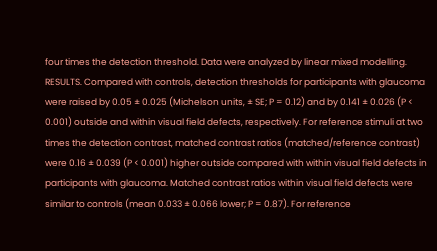four times the detection threshold. Data were analyzed by linear mixed modelling. RESULTS. Compared with controls, detection thresholds for participants with glaucoma were raised by 0.05 ± 0.025 (Michelson units, ± SE; P = 0.12) and by 0.141 ± 0.026 (P < 0.001) outside and within visual field defects, respectively. For reference stimuli at two times the detection contrast, matched contrast ratios (matched/reference contrast) were 0.16 ± 0.039 (P < 0.001) higher outside compared with within visual field defects in participants with glaucoma. Matched contrast ratios within visual field defects were similar to controls (mean 0.033 ± 0.066 lower; P = 0.87). For reference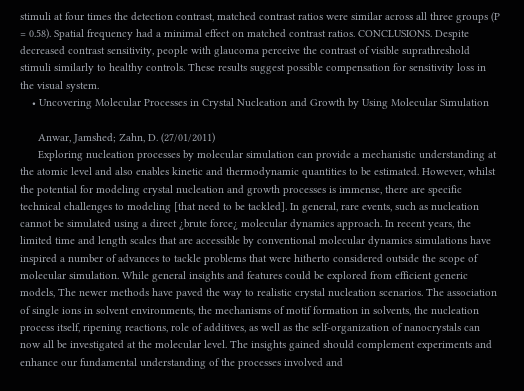stimuli at four times the detection contrast, matched contrast ratios were similar across all three groups (P = 0.58). Spatial frequency had a minimal effect on matched contrast ratios. CONCLUSIONS. Despite decreased contrast sensitivity, people with glaucoma perceive the contrast of visible suprathreshold stimuli similarly to healthy controls. These results suggest possible compensation for sensitivity loss in the visual system.
    • Uncovering Molecular Processes in Crystal Nucleation and Growth by Using Molecular Simulation

      Anwar, Jamshed; Zahn, D. (27/01/2011)
      Exploring nucleation processes by molecular simulation can provide a mechanistic understanding at the atomic level and also enables kinetic and thermodynamic quantities to be estimated. However, whilst the potential for modeling crystal nucleation and growth processes is immense, there are specific technical challenges to modeling [that need to be tackled]. In general, rare events, such as nucleation cannot be simulated using a direct ¿brute force¿ molecular dynamics approach. In recent years, the limited time and length scales that are accessible by conventional molecular dynamics simulations have inspired a number of advances to tackle problems that were hitherto considered outside the scope of molecular simulation. While general insights and features could be explored from efficient generic models, The newer methods have paved the way to realistic crystal nucleation scenarios. The association of single ions in solvent environments, the mechanisms of motif formation in solvents, the nucleation process itself, ripening reactions, role of additives, as well as the self-organization of nanocrystals can now all be investigated at the molecular level. The insights gained should complement experiments and enhance our fundamental understanding of the processes involved and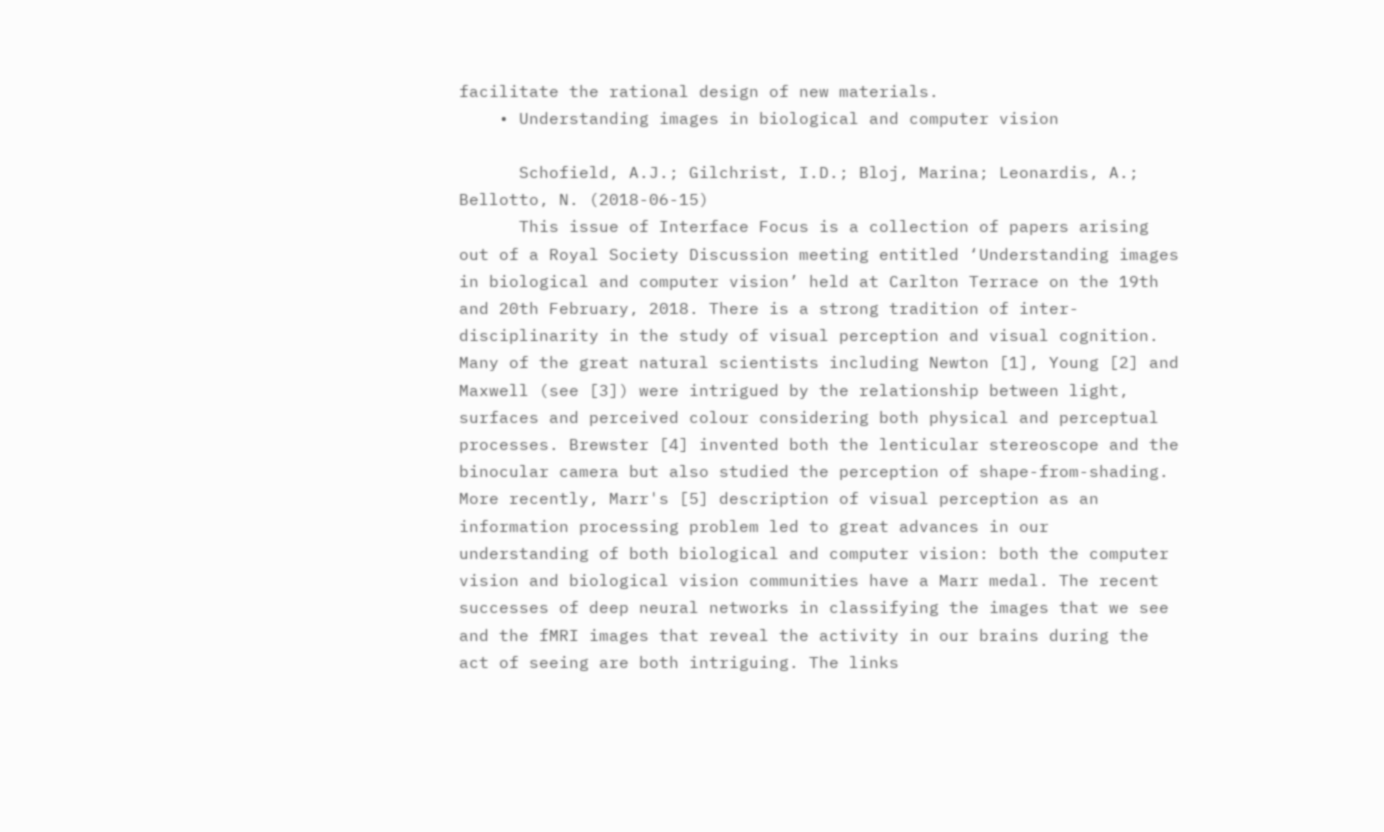facilitate the rational design of new materials.
    • Understanding images in biological and computer vision

      Schofield, A.J.; Gilchrist, I.D.; Bloj, Marina; Leonardis, A.; Bellotto, N. (2018-06-15)
      This issue of Interface Focus is a collection of papers arising out of a Royal Society Discussion meeting entitled ‘Understanding images in biological and computer vision’ held at Carlton Terrace on the 19th and 20th February, 2018. There is a strong tradition of inter-disciplinarity in the study of visual perception and visual cognition. Many of the great natural scientists including Newton [1], Young [2] and Maxwell (see [3]) were intrigued by the relationship between light, surfaces and perceived colour considering both physical and perceptual processes. Brewster [4] invented both the lenticular stereoscope and the binocular camera but also studied the perception of shape-from-shading. More recently, Marr's [5] description of visual perception as an information processing problem led to great advances in our understanding of both biological and computer vision: both the computer vision and biological vision communities have a Marr medal. The recent successes of deep neural networks in classifying the images that we see and the fMRI images that reveal the activity in our brains during the act of seeing are both intriguing. The links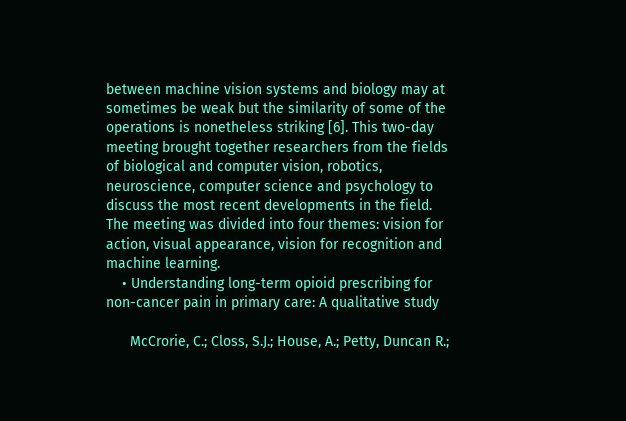between machine vision systems and biology may at sometimes be weak but the similarity of some of the operations is nonetheless striking [6]. This two-day meeting brought together researchers from the fields of biological and computer vision, robotics, neuroscience, computer science and psychology to discuss the most recent developments in the field. The meeting was divided into four themes: vision for action, visual appearance, vision for recognition and machine learning.
    • Understanding long-term opioid prescribing for non-cancer pain in primary care: A qualitative study

      McCrorie, C.; Closs, S.J.; House, A.; Petty, Duncan R.;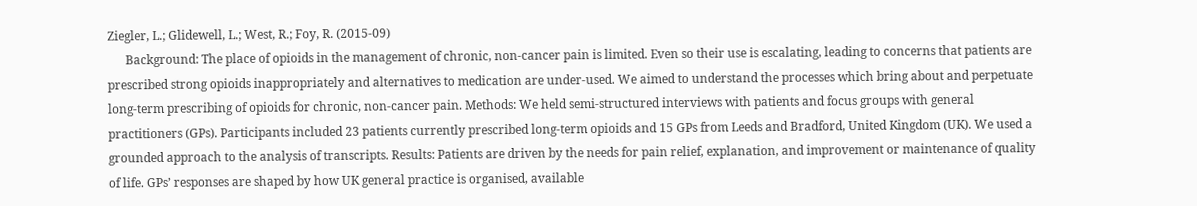Ziegler, L.; Glidewell, L.; West, R.; Foy, R. (2015-09)
      Background: The place of opioids in the management of chronic, non-cancer pain is limited. Even so their use is escalating, leading to concerns that patients are prescribed strong opioids inappropriately and alternatives to medication are under-used. We aimed to understand the processes which bring about and perpetuate long-term prescribing of opioids for chronic, non-cancer pain. Methods: We held semi-structured interviews with patients and focus groups with general practitioners (GPs). Participants included 23 patients currently prescribed long-term opioids and 15 GPs from Leeds and Bradford, United Kingdom (UK). We used a grounded approach to the analysis of transcripts. Results: Patients are driven by the needs for pain relief, explanation, and improvement or maintenance of quality of life. GPs’ responses are shaped by how UK general practice is organised, available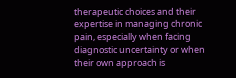therapeutic choices and their expertise in managing chronic pain, especially when facing diagnostic uncertainty or when their own approach is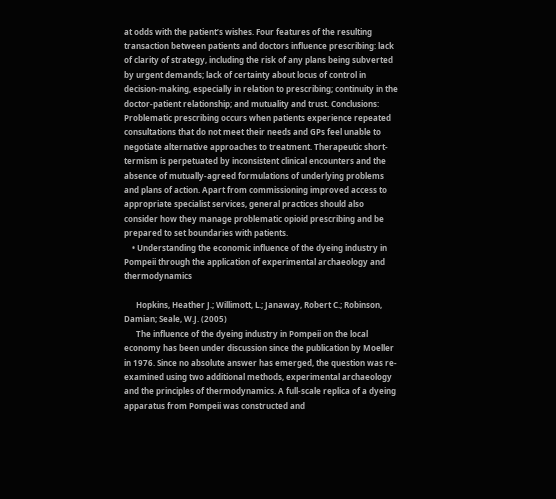at odds with the patient’s wishes. Four features of the resulting transaction between patients and doctors influence prescribing: lack of clarity of strategy, including the risk of any plans being subverted by urgent demands; lack of certainty about locus of control in decision-making, especially in relation to prescribing; continuity in the doctor-patient relationship; and mutuality and trust. Conclusions: Problematic prescribing occurs when patients experience repeated consultations that do not meet their needs and GPs feel unable to negotiate alternative approaches to treatment. Therapeutic short-termism is perpetuated by inconsistent clinical encounters and the absence of mutually-agreed formulations of underlying problems and plans of action. Apart from commissioning improved access to appropriate specialist services, general practices should also consider how they manage problematic opioid prescribing and be prepared to set boundaries with patients.
    • Understanding the economic influence of the dyeing industry in Pompeii through the application of experimental archaeology and thermodynamics

      Hopkins, Heather J.; Willimott, L.; Janaway, Robert C.; Robinson, Damian; Seale, W.J. (2005)
      The influence of the dyeing industry in Pompeii on the local economy has been under discussion since the publication by Moeller in 1976. Since no absolute answer has emerged, the question was re-examined using two additional methods, experimental archaeology and the principles of thermodynamics. A full-scale replica of a dyeing apparatus from Pompeii was constructed and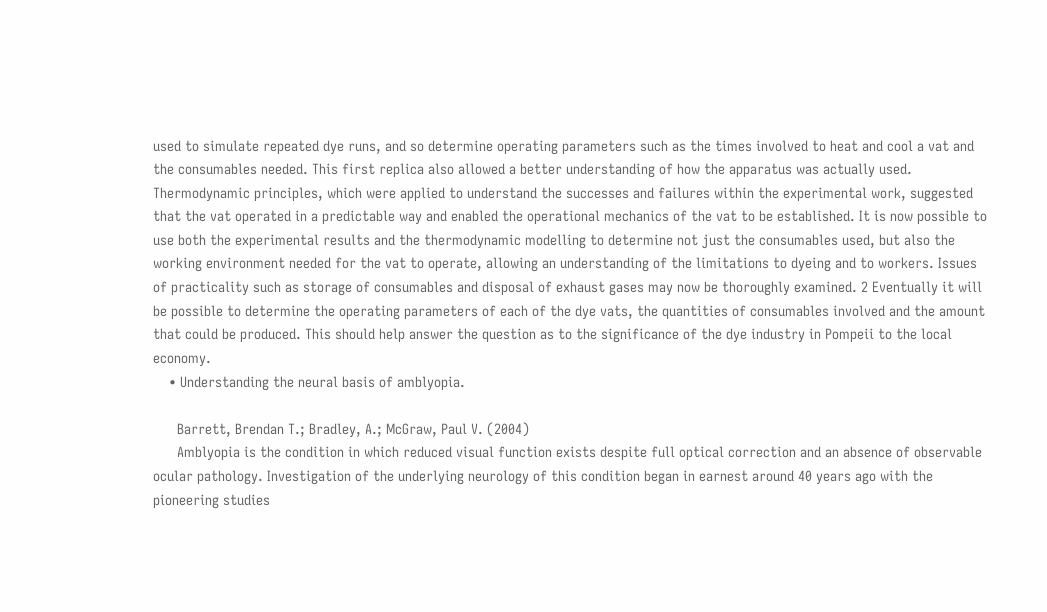used to simulate repeated dye runs, and so determine operating parameters such as the times involved to heat and cool a vat and the consumables needed. This first replica also allowed a better understanding of how the apparatus was actually used. Thermodynamic principles, which were applied to understand the successes and failures within the experimental work, suggested that the vat operated in a predictable way and enabled the operational mechanics of the vat to be established. It is now possible to use both the experimental results and the thermodynamic modelling to determine not just the consumables used, but also the working environment needed for the vat to operate, allowing an understanding of the limitations to dyeing and to workers. Issues of practicality such as storage of consumables and disposal of exhaust gases may now be thoroughly examined. 2 Eventually it will be possible to determine the operating parameters of each of the dye vats, the quantities of consumables involved and the amount that could be produced. This should help answer the question as to the significance of the dye industry in Pompeii to the local economy.
    • Understanding the neural basis of amblyopia.

      Barrett, Brendan T.; Bradley, A.; McGraw, Paul V. (2004)
      Amblyopia is the condition in which reduced visual function exists despite full optical correction and an absence of observable ocular pathology. Investigation of the underlying neurology of this condition began in earnest around 40 years ago with the pioneering studies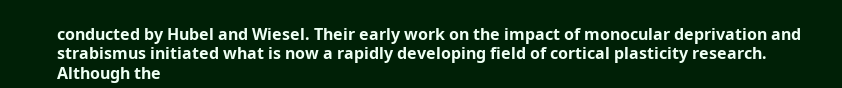conducted by Hubel and Wiesel. Their early work on the impact of monocular deprivation and strabismus initiated what is now a rapidly developing field of cortical plasticity research. Although the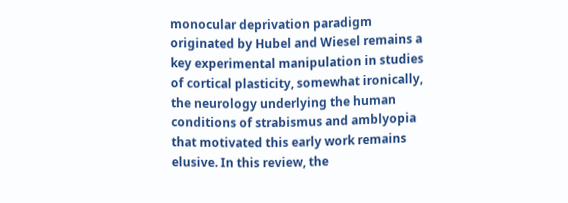monocular deprivation paradigm originated by Hubel and Wiesel remains a key experimental manipulation in studies of cortical plasticity, somewhat ironically, the neurology underlying the human conditions of strabismus and amblyopia that motivated this early work remains elusive. In this review, the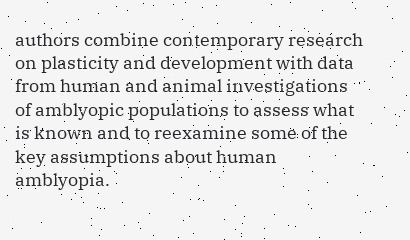authors combine contemporary research on plasticity and development with data from human and animal investigations of amblyopic populations to assess what is known and to reexamine some of the key assumptions about human amblyopia.